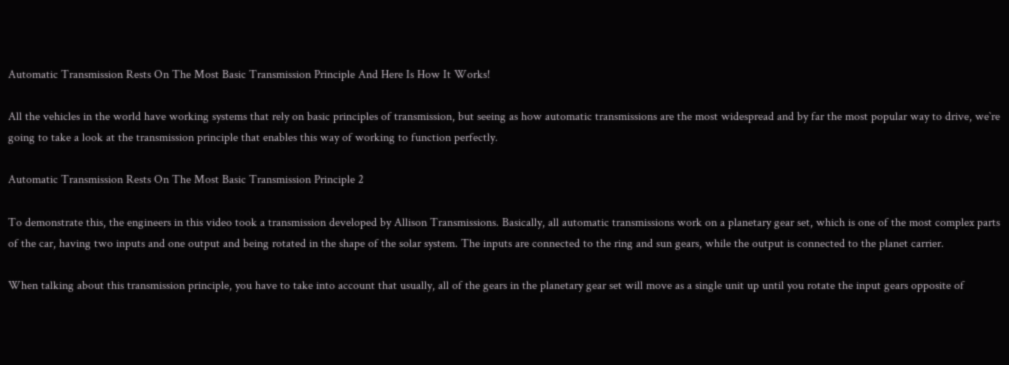Automatic Transmission Rests On The Most Basic Transmission Principle And Here Is How It Works!

All the vehicles in the world have working systems that rely on basic principles of transmission, but seeing as how automatic transmissions are the most widespread and by far the most popular way to drive, we`re going to take a look at the transmission principle that enables this way of working to function perfectly.

Automatic Transmission Rests On The Most Basic Transmission Principle 2

To demonstrate this, the engineers in this video took a transmission developed by Allison Transmissions. Basically, all automatic transmissions work on a planetary gear set, which is one of the most complex parts of the car, having two inputs and one output and being rotated in the shape of the solar system. The inputs are connected to the ring and sun gears, while the output is connected to the planet carrier.

When talking about this transmission principle, you have to take into account that usually, all of the gears in the planetary gear set will move as a single unit up until you rotate the input gears opposite of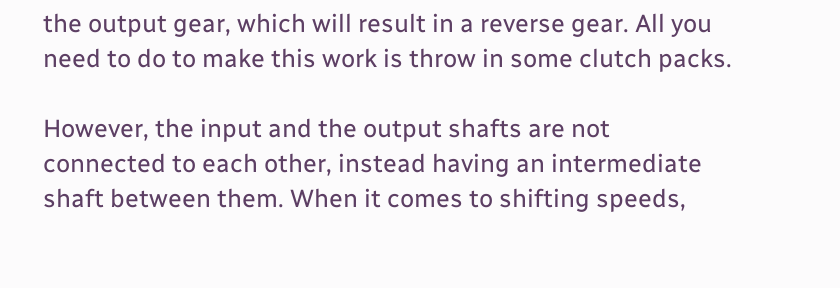the output gear, which will result in a reverse gear. All you need to do to make this work is throw in some clutch packs.

However, the input and the output shafts are not connected to each other, instead having an intermediate shaft between them. When it comes to shifting speeds,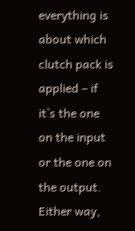everything is about which clutch pack is applied – if it`s the one on the input or the one on the output. Either way,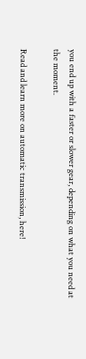you end up with a faster or slower gear, depending on what you need at the moment.

Read and learn more on automatic transmission, here!